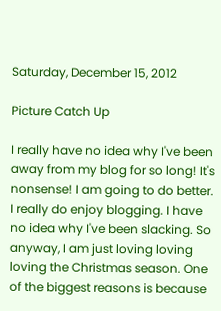Saturday, December 15, 2012

Picture Catch Up

I really have no idea why I've been away from my blog for so long! It's nonsense! I am going to do better. I really do enjoy blogging. I have no idea why I've been slacking. So anyway, I am just loving loving loving the Christmas season. One of the biggest reasons is because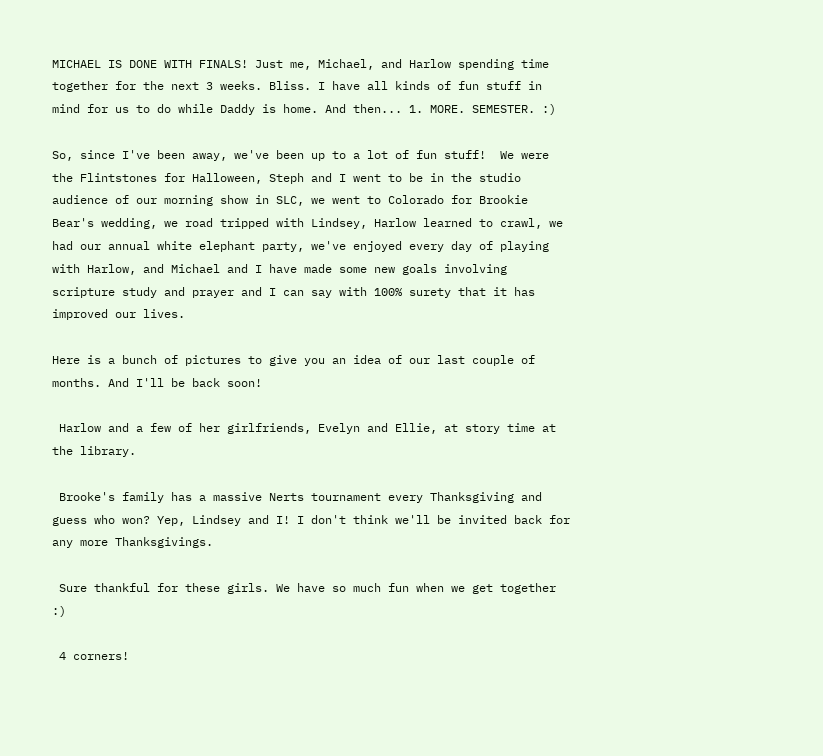MICHAEL IS DONE WITH FINALS! Just me, Michael, and Harlow spending time together for the next 3 weeks. Bliss. I have all kinds of fun stuff in mind for us to do while Daddy is home. And then... 1. MORE. SEMESTER. :)

So, since I've been away, we've been up to a lot of fun stuff!  We were the Flintstones for Halloween, Steph and I went to be in the studio audience of our morning show in SLC, we went to Colorado for Brookie Bear's wedding, we road tripped with Lindsey, Harlow learned to crawl, we had our annual white elephant party, we've enjoyed every day of playing with Harlow, and Michael and I have made some new goals involving scripture study and prayer and I can say with 100% surety that it has improved our lives.

Here is a bunch of pictures to give you an idea of our last couple of months. And I'll be back soon!

 Harlow and a few of her girlfriends, Evelyn and Ellie, at story time at the library.

 Brooke's family has a massive Nerts tournament every Thanksgiving and guess who won? Yep, Lindsey and I! I don't think we'll be invited back for any more Thanksgivings.

 Sure thankful for these girls. We have so much fun when we get together :)

 4 corners!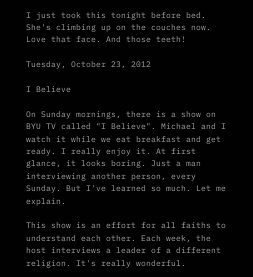I just took this tonight before bed. She's climbing up on the couches now. Love that face. And those teeth!

Tuesday, October 23, 2012

I Believe

On Sunday mornings, there is a show on BYU TV called "I Believe". Michael and I watch it while we eat breakfast and get ready. I really enjoy it. At first glance, it looks boring. Just a man interviewing another person, every Sunday. But I've learned so much. Let me explain.

This show is an effort for all faiths to understand each other. Each week, the host interviews a leader of a different religion. It's really wonderful.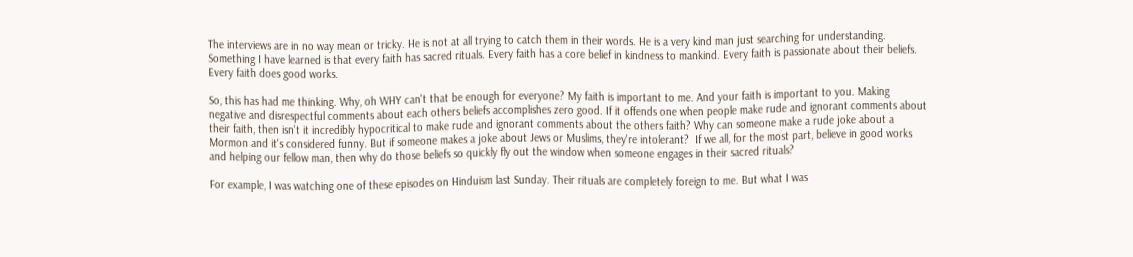The interviews are in no way mean or tricky. He is not at all trying to catch them in their words. He is a very kind man just searching for understanding. Something I have learned is that every faith has sacred rituals. Every faith has a core belief in kindness to mankind. Every faith is passionate about their beliefs. Every faith does good works.

So, this has had me thinking. Why, oh WHY can't that be enough for everyone? My faith is important to me. And your faith is important to you. Making negative and disrespectful comments about each others beliefs accomplishes zero good. If it offends one when people make rude and ignorant comments about their faith, then isn't it incredibly hypocritical to make rude and ignorant comments about the others faith? Why can someone make a rude joke about a Mormon and it's considered funny. But if someone makes a joke about Jews or Muslims, they're intolerant?  If we all, for the most part, believe in good works and helping our fellow man, then why do those beliefs so quickly fly out the window when someone engages in their sacred rituals?

For example, I was watching one of these episodes on Hinduism last Sunday. Their rituals are completely foreign to me. But what I was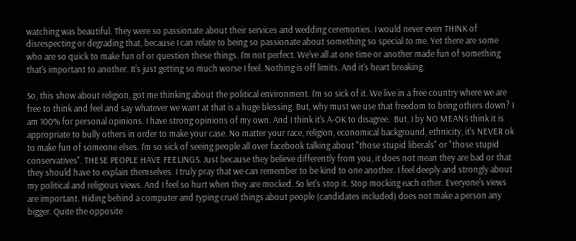watching was beautiful. They were so passionate about their services and wedding ceremonies. I would never even THINK of disrespecting or degrading that, because I can relate to being so passionate about something so special to me. Yet there are some who are so quick to make fun of or question these things. I'm not perfect. We've all at one time or another made fun of something that's important to another. It's just getting so much worse I feel. Nothing is off limits. And it's heart breaking.

So, this show about religion, got me thinking about the political environment. I'm so sick of it. We live in a free country where we are free to think and feel and say whatever we want at that is a huge blessing. But, why must we use that freedom to bring others down? I am 100% for personal opinions. I have strong opinions of my own. And I think it's A-OK to disagree.  But, I by NO MEANS think it is appropriate to bully others in order to make your case. No matter your race, religion, economical background, ethnicity, it's NEVER ok to make fun of someone elses. I'm so sick of seeing people all over facebook talking about "those stupid liberals" or "those stupid conservatives". THESE PEOPLE HAVE FEELINGS. Just because they believe differently from you, it does not mean they are bad or that they should have to explain themselves. I truly pray that we can remember to be kind to one another. I feel deeply and strongly about my political and religious views. And I feel so hurt when they are mocked. So let's stop it. Stop mocking each other. Everyone's views are important. Hiding behind a computer and typing cruel things about people (candidates included) does not make a person any bigger. Quite the opposite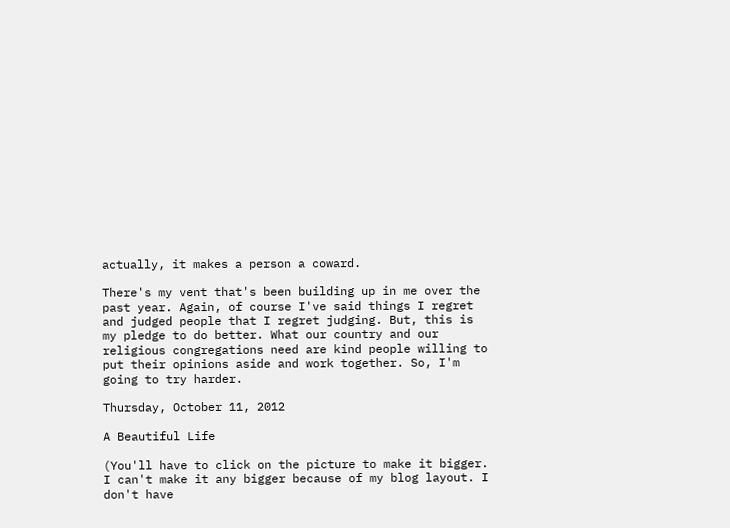actually, it makes a person a coward.

There's my vent that's been building up in me over the past year. Again, of course I've said things I regret and judged people that I regret judging. But, this is my pledge to do better. What our country and our religious congregations need are kind people willing to put their opinions aside and work together. So, I'm going to try harder.

Thursday, October 11, 2012

A Beautiful Life

(You'll have to click on the picture to make it bigger. I can't make it any bigger because of my blog layout. I don't have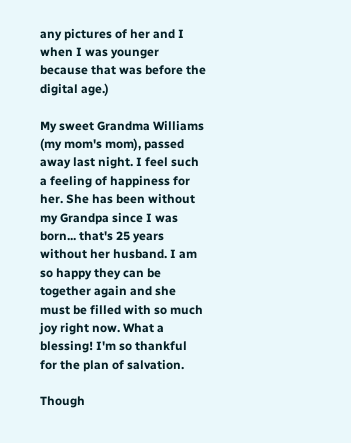any pictures of her and I when I was younger because that was before the digital age.)

My sweet Grandma Williams (my mom's mom), passed away last night. I feel such a feeling of happiness for her. She has been without my Grandpa since I was born... that's 25 years without her husband. I am so happy they can be together again and she must be filled with so much joy right now. What a blessing! I'm so thankful for the plan of salvation.

Though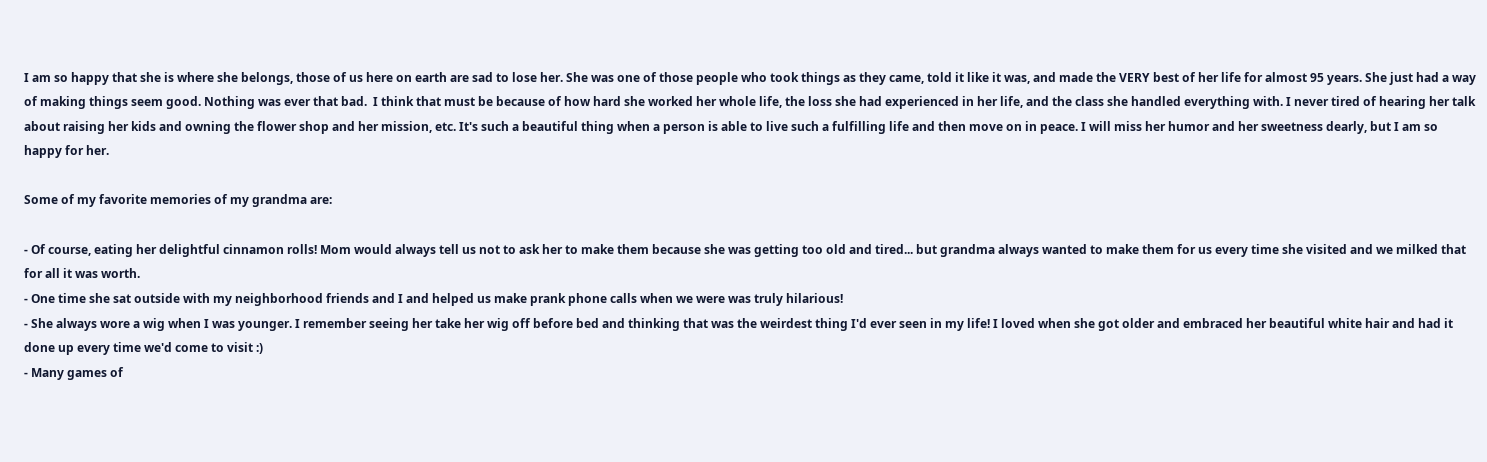I am so happy that she is where she belongs, those of us here on earth are sad to lose her. She was one of those people who took things as they came, told it like it was, and made the VERY best of her life for almost 95 years. She just had a way of making things seem good. Nothing was ever that bad.  I think that must be because of how hard she worked her whole life, the loss she had experienced in her life, and the class she handled everything with. I never tired of hearing her talk about raising her kids and owning the flower shop and her mission, etc. It's such a beautiful thing when a person is able to live such a fulfilling life and then move on in peace. I will miss her humor and her sweetness dearly, but I am so happy for her.

Some of my favorite memories of my grandma are:

- Of course, eating her delightful cinnamon rolls! Mom would always tell us not to ask her to make them because she was getting too old and tired... but grandma always wanted to make them for us every time she visited and we milked that for all it was worth.
- One time she sat outside with my neighborhood friends and I and helped us make prank phone calls when we were was truly hilarious!
- She always wore a wig when I was younger. I remember seeing her take her wig off before bed and thinking that was the weirdest thing I'd ever seen in my life! I loved when she got older and embraced her beautiful white hair and had it done up every time we'd come to visit :)
- Many games of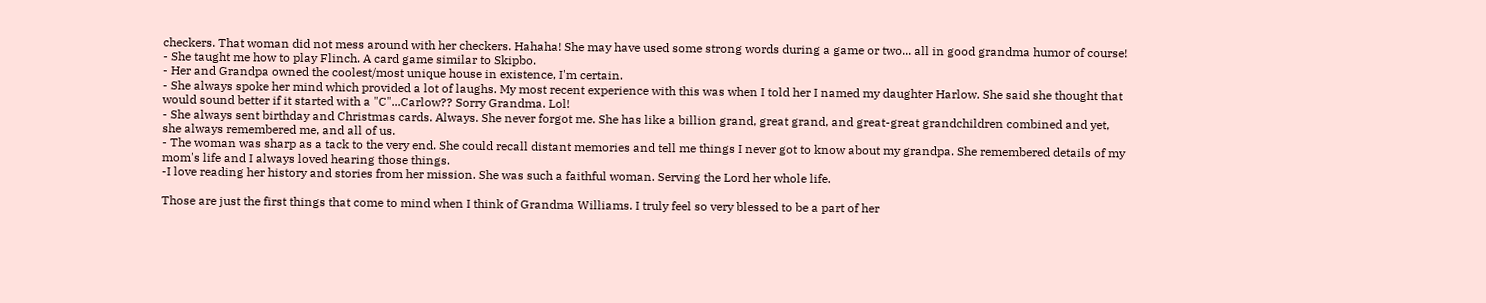checkers. That woman did not mess around with her checkers. Hahaha! She may have used some strong words during a game or two... all in good grandma humor of course!
- She taught me how to play Flinch. A card game similar to Skipbo.
- Her and Grandpa owned the coolest/most unique house in existence, I'm certain.
- She always spoke her mind which provided a lot of laughs. My most recent experience with this was when I told her I named my daughter Harlow. She said she thought that would sound better if it started with a "C"...Carlow?? Sorry Grandma. Lol!
- She always sent birthday and Christmas cards. Always. She never forgot me. She has like a billion grand, great grand, and great-great grandchildren combined and yet, she always remembered me, and all of us.
- The woman was sharp as a tack to the very end. She could recall distant memories and tell me things I never got to know about my grandpa. She remembered details of my mom's life and I always loved hearing those things.
-I love reading her history and stories from her mission. She was such a faithful woman. Serving the Lord her whole life.

Those are just the first things that come to mind when I think of Grandma Williams. I truly feel so very blessed to be a part of her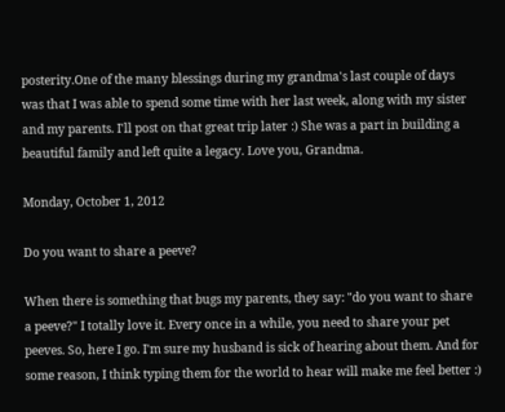posterity.One of the many blessings during my grandma's last couple of days was that I was able to spend some time with her last week, along with my sister and my parents. I'll post on that great trip later :) She was a part in building a beautiful family and left quite a legacy. Love you, Grandma.

Monday, October 1, 2012

Do you want to share a peeve?

When there is something that bugs my parents, they say: "do you want to share a peeve?" I totally love it. Every once in a while, you need to share your pet peeves. So, here I go. I'm sure my husband is sick of hearing about them. And for some reason, I think typing them for the world to hear will make me feel better :)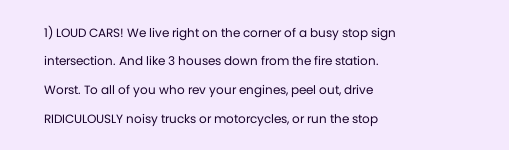1) LOUD CARS! We live right on the corner of a busy stop sign intersection. And like 3 houses down from the fire station. Worst. To all of you who rev your engines, peel out, drive RIDICULOUSLY noisy trucks or motorcycles, or run the stop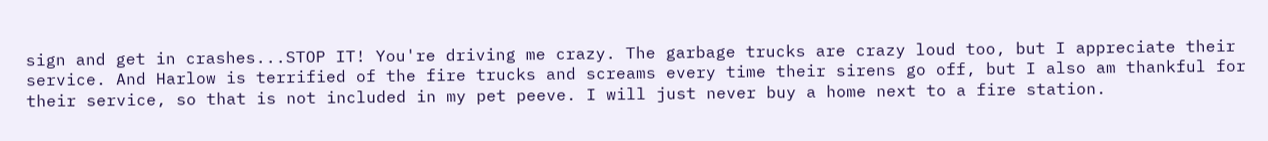sign and get in crashes...STOP IT! You're driving me crazy. The garbage trucks are crazy loud too, but I appreciate their service. And Harlow is terrified of the fire trucks and screams every time their sirens go off, but I also am thankful for their service, so that is not included in my pet peeve. I will just never buy a home next to a fire station.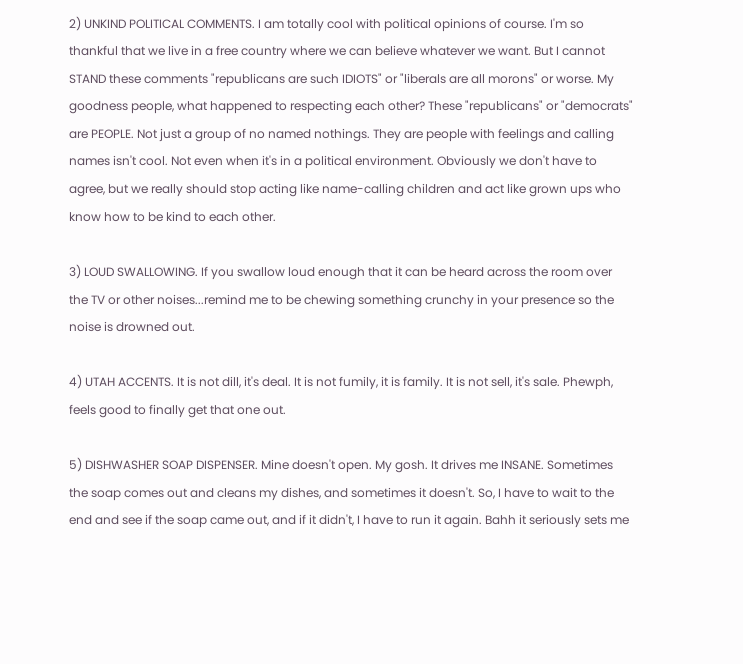2) UNKIND POLITICAL COMMENTS. I am totally cool with political opinions of course. I'm so thankful that we live in a free country where we can believe whatever we want. But I cannot STAND these comments "republicans are such IDIOTS" or "liberals are all morons" or worse. My goodness people, what happened to respecting each other? These "republicans" or "democrats" are PEOPLE. Not just a group of no named nothings. They are people with feelings and calling names isn't cool. Not even when it's in a political environment. Obviously we don't have to agree, but we really should stop acting like name-calling children and act like grown ups who know how to be kind to each other.

3) LOUD SWALLOWING. If you swallow loud enough that it can be heard across the room over the TV or other noises...remind me to be chewing something crunchy in your presence so the noise is drowned out.

4) UTAH ACCENTS. It is not dill, it's deal. It is not fumily, it is family. It is not sell, it's sale. Phewph, feels good to finally get that one out.

5) DISHWASHER SOAP DISPENSER. Mine doesn't open. My gosh. It drives me INSANE. Sometimes the soap comes out and cleans my dishes, and sometimes it doesn't. So, I have to wait to the end and see if the soap came out, and if it didn't, I have to run it again. Bahh it seriously sets me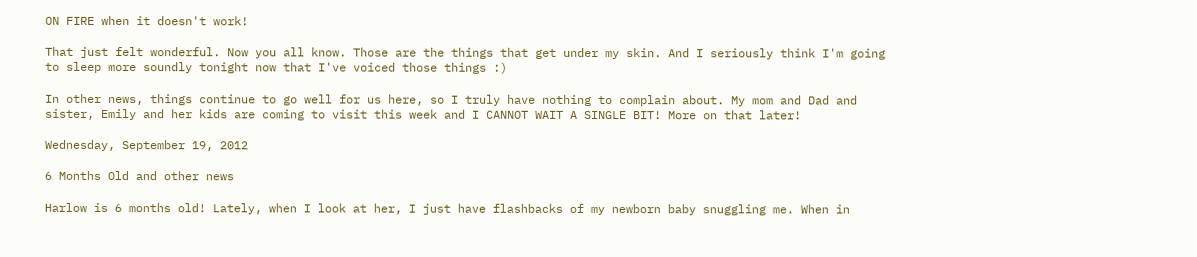ON FIRE when it doesn't work!

That just felt wonderful. Now you all know. Those are the things that get under my skin. And I seriously think I'm going to sleep more soundly tonight now that I've voiced those things :)

In other news, things continue to go well for us here, so I truly have nothing to complain about. My mom and Dad and sister, Emily and her kids are coming to visit this week and I CANNOT WAIT A SINGLE BIT! More on that later!

Wednesday, September 19, 2012

6 Months Old and other news

Harlow is 6 months old! Lately, when I look at her, I just have flashbacks of my newborn baby snuggling me. When in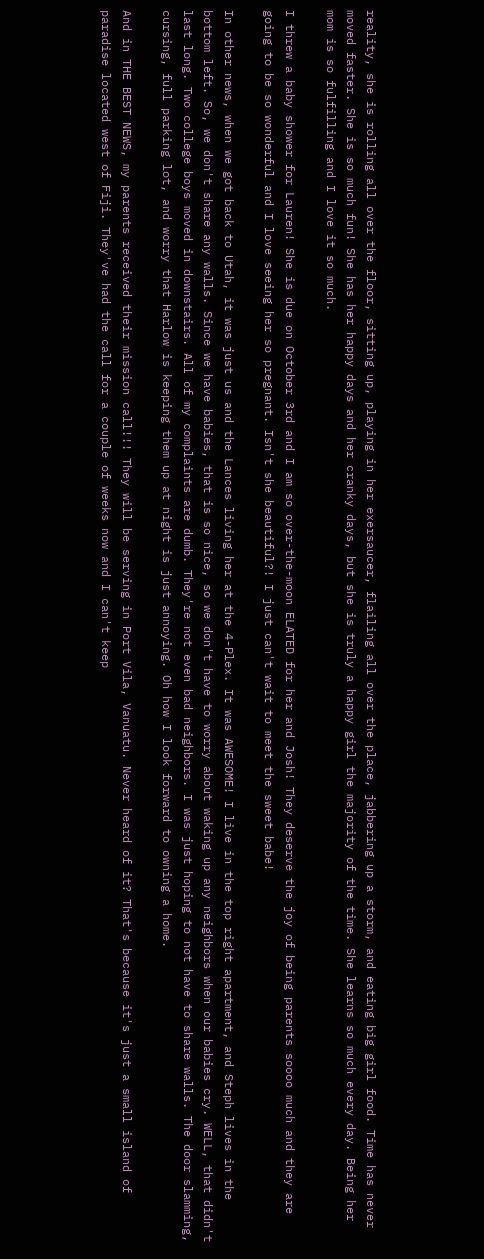reality, she is rolling all over the floor, sitting up, playing in her exersaucer, flailing all over the place, jabbering up a storm, and eating big girl food. Time has never moved faster. She is so much fun! She has her happy days and her cranky days, but she is truly a happy girl the majority of the time. She learns so much every day. Being her mom is so fulfilling and I love it so much.

I threw a baby shower for Lauren! She is due on October 3rd and I am so over-the-moon ELATED for her and Josh! They deserve the joy of being parents soooo much and they are going to be so wonderful and I love seeing her so pregnant. Isn't she beautiful?! I just can't wait to meet the sweet babe!

In other news, when we got back to Utah, it was just us and the Lances living her at the 4-Plex. It was AWESOME! I live in the top right apartment, and Steph lives in the bottom left. So, we don't share any walls. Since we have babies, that is so nice, so we don't have to worry about waking up any neighbors when our babies cry. WELL, that didn't last long. Two college boys moved in downstairs. All of my complaints are dumb. They're not even bad neighbors. I was just hoping to not have to share walls. The door slamming, cursing, full parking lot, and worry that Harlow is keeping them up at night is just annoying. Oh how I look forward to owning a home.

And in THE BEST NEWS, my parents received their mission call!!! They will be serving in Port Vila, Vanuatu. Never heard of it? That's because it's just a small island of paradise located west of Fiji. They've had the call for a couple of weeks now and I can't keep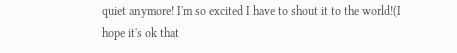quiet anymore! I'm so excited I have to shout it to the world!(I hope it's ok that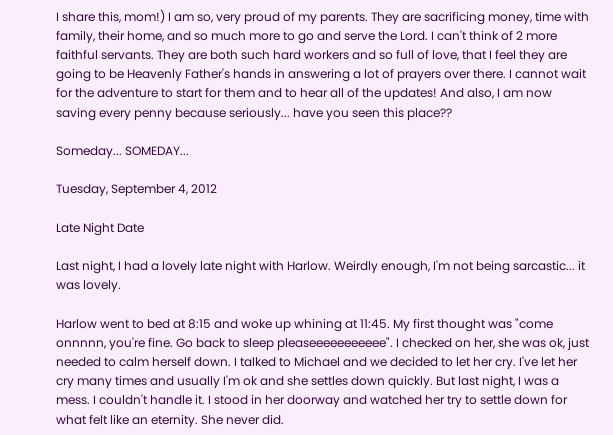I share this, mom!) I am so, very proud of my parents. They are sacrificing money, time with family, their home, and so much more to go and serve the Lord. I can't think of 2 more faithful servants. They are both such hard workers and so full of love, that I feel they are going to be Heavenly Father's hands in answering a lot of prayers over there. I cannot wait for the adventure to start for them and to hear all of the updates! And also, I am now saving every penny because seriously... have you seen this place??

Someday... SOMEDAY...

Tuesday, September 4, 2012

Late Night Date

Last night, I had a lovely late night with Harlow. Weirdly enough, I'm not being sarcastic... it was lovely.

Harlow went to bed at 8:15 and woke up whining at 11:45. My first thought was "come onnnnn, you're fine. Go back to sleep pleaseeeeeeeeeee". I checked on her, she was ok, just needed to calm herself down. I talked to Michael and we decided to let her cry. I've let her cry many times and usually I'm ok and she settles down quickly. But last night, I was a mess. I couldn't handle it. I stood in her doorway and watched her try to settle down for what felt like an eternity. She never did.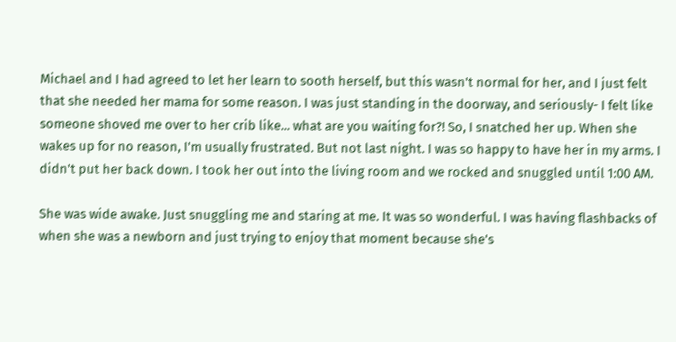Michael and I had agreed to let her learn to sooth herself, but this wasn't normal for her, and I just felt that she needed her mama for some reason. I was just standing in the doorway, and seriously- I felt like someone shoved me over to her crib like... what are you waiting for?! So, I snatched her up. When she wakes up for no reason, I'm usually frustrated. But not last night. I was so happy to have her in my arms. I didn't put her back down. I took her out into the living room and we rocked and snuggled until 1:00 AM.

She was wide awake. Just snuggling me and staring at me. It was so wonderful. I was having flashbacks of when she was a newborn and just trying to enjoy that moment because she's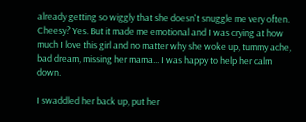already getting so wiggly that she doesn't snuggle me very often. Cheesy? Yes. But it made me emotional and I was crying at how much I love this girl and no matter why she woke up, tummy ache, bad dream, missing her mama... I was happy to help her calm down.

I swaddled her back up, put her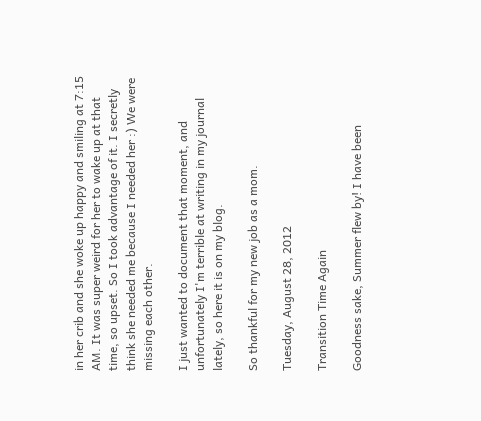in her crib and she woke up happy and smiling at 7:15 AM. It was super weird for her to wake up at that time, so upset. So I took advantage of it. I secretly think she needed me because I needed her :) We were missing each other.

I just wanted to document that moment, and unfortunately I'm terrible at writing in my journal lately, so here it is on my blog.

So thankful for my new job as a mom.

Tuesday, August 28, 2012

Transition Time Again

Goodness sake, Summer flew by! I have been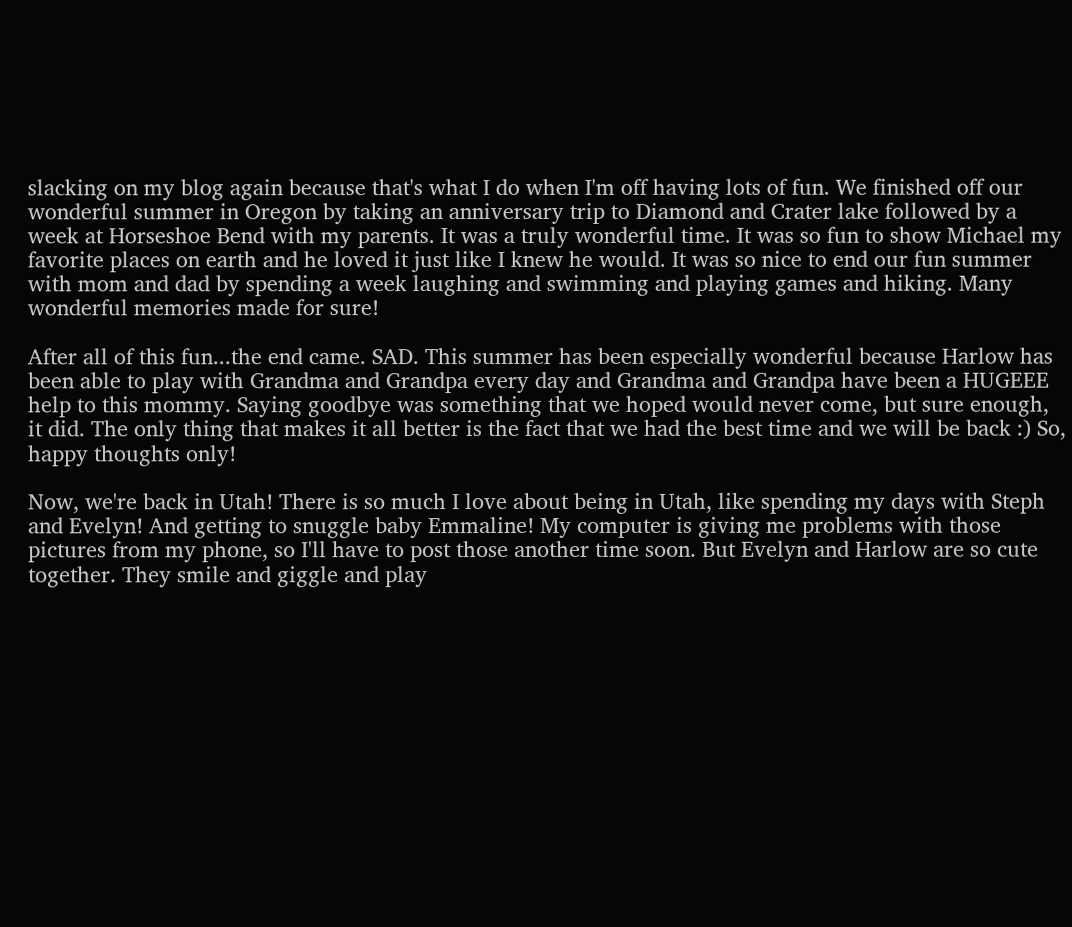slacking on my blog again because that's what I do when I'm off having lots of fun. We finished off our wonderful summer in Oregon by taking an anniversary trip to Diamond and Crater lake followed by a week at Horseshoe Bend with my parents. It was a truly wonderful time. It was so fun to show Michael my favorite places on earth and he loved it just like I knew he would. It was so nice to end our fun summer with mom and dad by spending a week laughing and swimming and playing games and hiking. Many wonderful memories made for sure!

After all of this fun...the end came. SAD. This summer has been especially wonderful because Harlow has been able to play with Grandma and Grandpa every day and Grandma and Grandpa have been a HUGEEE help to this mommy. Saying goodbye was something that we hoped would never come, but sure enough, it did. The only thing that makes it all better is the fact that we had the best time and we will be back :) So, happy thoughts only!

Now, we're back in Utah! There is so much I love about being in Utah, like spending my days with Steph and Evelyn! And getting to snuggle baby Emmaline! My computer is giving me problems with those pictures from my phone, so I'll have to post those another time soon. But Evelyn and Harlow are so cute together. They smile and giggle and play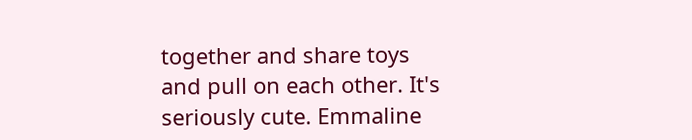together and share toys and pull on each other. It's seriously cute. Emmaline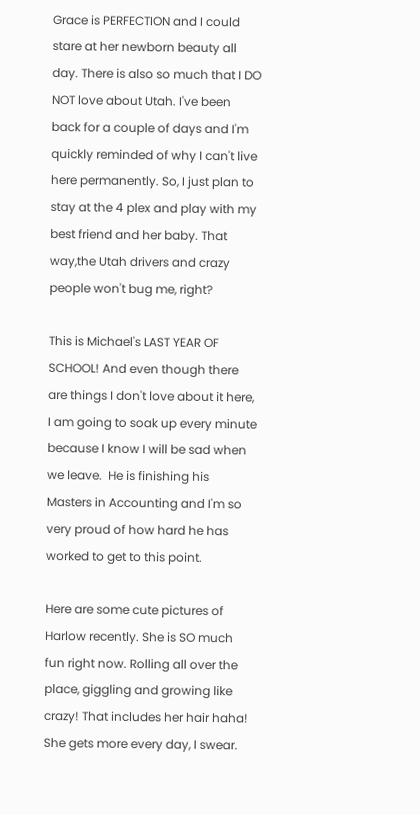Grace is PERFECTION and I could stare at her newborn beauty all day. There is also so much that I DO NOT love about Utah. I've been back for a couple of days and I'm quickly reminded of why I can't live here permanently. So, I just plan to stay at the 4 plex and play with my best friend and her baby. That way,the Utah drivers and crazy people won't bug me, right?

This is Michael's LAST YEAR OF SCHOOL! And even though there are things I don't love about it here, I am going to soak up every minute because I know I will be sad when we leave.  He is finishing his Masters in Accounting and I'm so very proud of how hard he has worked to get to this point.

Here are some cute pictures of Harlow recently. She is SO much fun right now. Rolling all over the place, giggling and growing like crazy! That includes her hair haha! She gets more every day, I swear.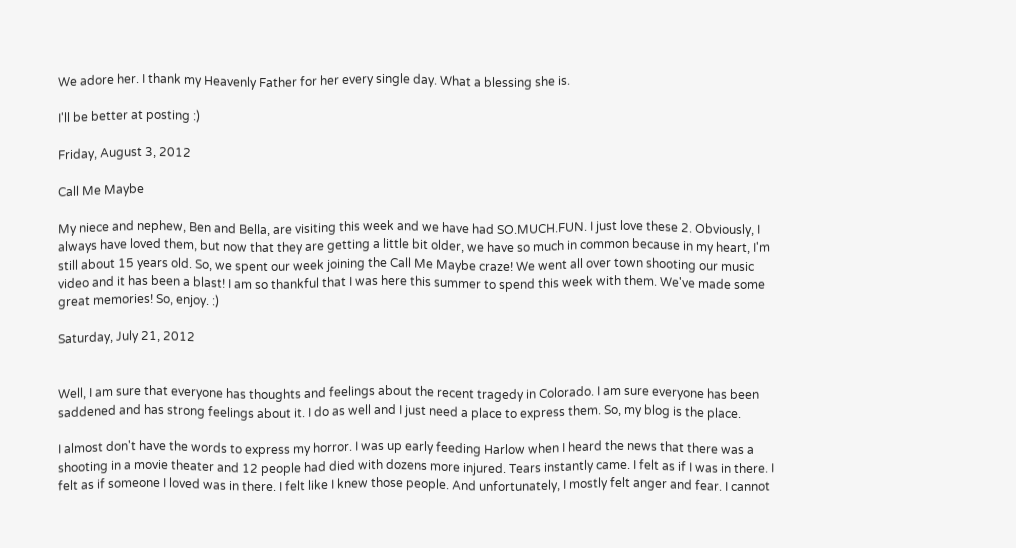We adore her. I thank my Heavenly Father for her every single day. What a blessing she is.

I'll be better at posting :)

Friday, August 3, 2012

Call Me Maybe

My niece and nephew, Ben and Bella, are visiting this week and we have had SO.MUCH.FUN. I just love these 2. Obviously, I always have loved them, but now that they are getting a little bit older, we have so much in common because in my heart, I'm still about 15 years old. So, we spent our week joining the Call Me Maybe craze! We went all over town shooting our music video and it has been a blast! I am so thankful that I was here this summer to spend this week with them. We've made some great memories! So, enjoy. :)

Saturday, July 21, 2012


Well, I am sure that everyone has thoughts and feelings about the recent tragedy in Colorado. I am sure everyone has been saddened and has strong feelings about it. I do as well and I just need a place to express them. So, my blog is the place.

I almost don't have the words to express my horror. I was up early feeding Harlow when I heard the news that there was a shooting in a movie theater and 12 people had died with dozens more injured. Tears instantly came. I felt as if I was in there. I felt as if someone I loved was in there. I felt like I knew those people. And unfortunately, I mostly felt anger and fear. I cannot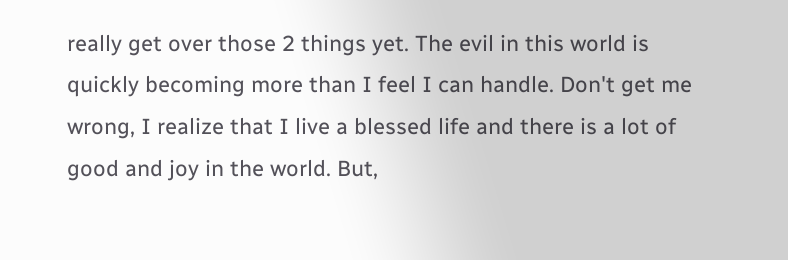really get over those 2 things yet. The evil in this world is quickly becoming more than I feel I can handle. Don't get me wrong, I realize that I live a blessed life and there is a lot of good and joy in the world. But,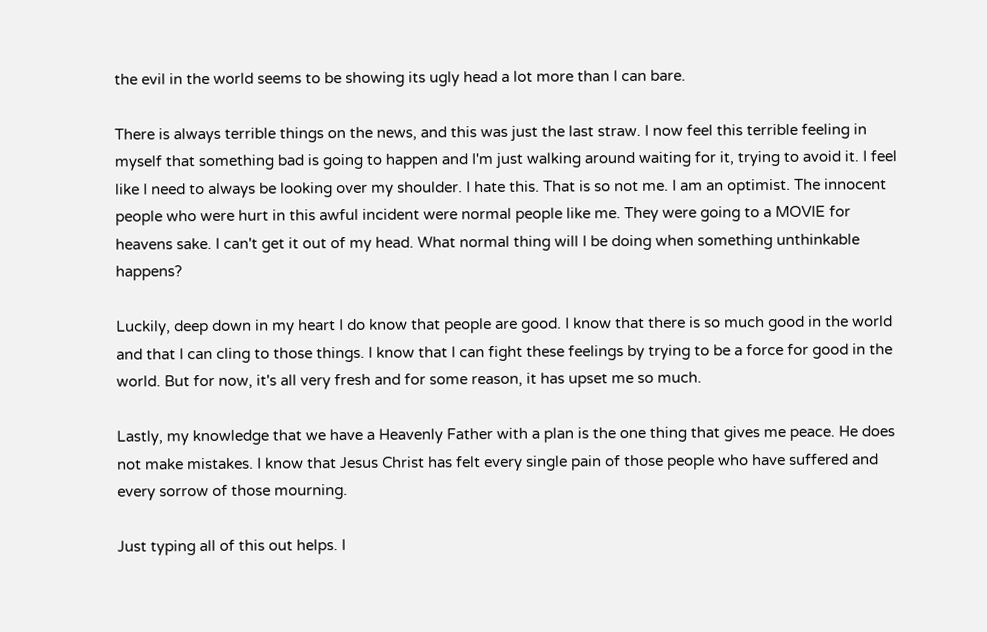the evil in the world seems to be showing its ugly head a lot more than I can bare.

There is always terrible things on the news, and this was just the last straw. I now feel this terrible feeling in myself that something bad is going to happen and I'm just walking around waiting for it, trying to avoid it. I feel like I need to always be looking over my shoulder. I hate this. That is so not me. I am an optimist. The innocent people who were hurt in this awful incident were normal people like me. They were going to a MOVIE for heavens sake. I can't get it out of my head. What normal thing will I be doing when something unthinkable happens?

Luckily, deep down in my heart I do know that people are good. I know that there is so much good in the world and that I can cling to those things. I know that I can fight these feelings by trying to be a force for good in the world. But for now, it's all very fresh and for some reason, it has upset me so much.

Lastly, my knowledge that we have a Heavenly Father with a plan is the one thing that gives me peace. He does not make mistakes. I know that Jesus Christ has felt every single pain of those people who have suffered and every sorrow of those mourning.

Just typing all of this out helps. I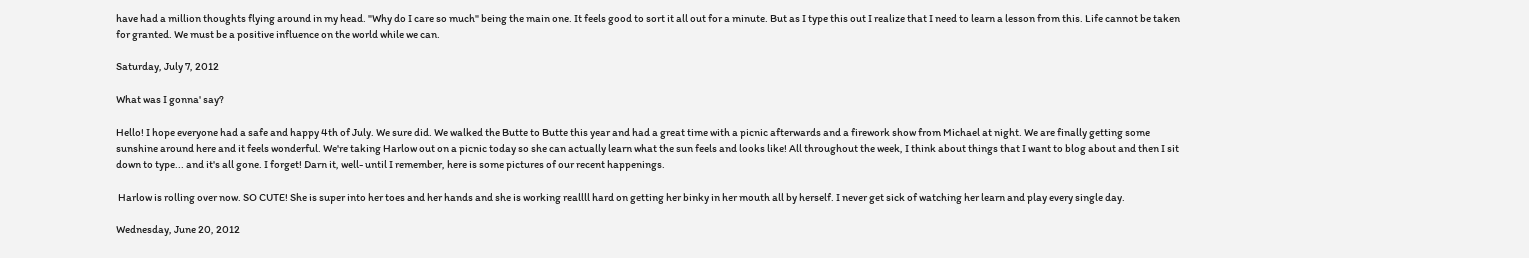have had a million thoughts flying around in my head. "Why do I care so much" being the main one. It feels good to sort it all out for a minute. But as I type this out I realize that I need to learn a lesson from this. Life cannot be taken for granted. We must be a positive influence on the world while we can.

Saturday, July 7, 2012

What was I gonna' say?

Hello! I hope everyone had a safe and happy 4th of July. We sure did. We walked the Butte to Butte this year and had a great time with a picnic afterwards and a firework show from Michael at night. We are finally getting some sunshine around here and it feels wonderful. We're taking Harlow out on a picnic today so she can actually learn what the sun feels and looks like! All throughout the week, I think about things that I want to blog about and then I sit down to type... and it's all gone. I forget! Darn it, well- until I remember, here is some pictures of our recent happenings.

 Harlow is rolling over now. SO CUTE! She is super into her toes and her hands and she is working reallll hard on getting her binky in her mouth all by herself. I never get sick of watching her learn and play every single day.

Wednesday, June 20, 2012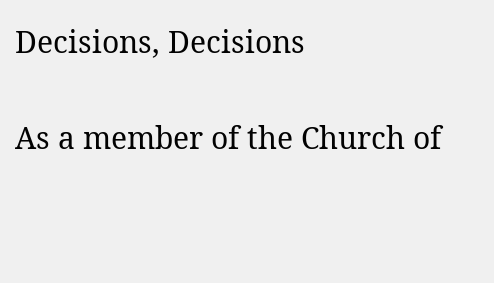Decisions, Decisions

As a member of the Church of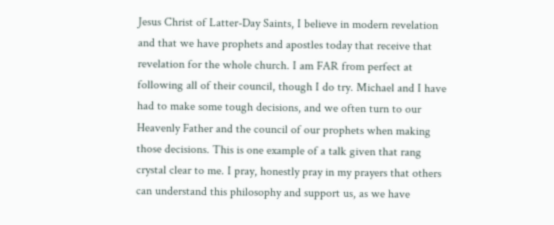Jesus Christ of Latter-Day Saints, I believe in modern revelation and that we have prophets and apostles today that receive that revelation for the whole church. I am FAR from perfect at following all of their council, though I do try. Michael and I have had to make some tough decisions, and we often turn to our Heavenly Father and the council of our prophets when making those decisions. This is one example of a talk given that rang crystal clear to me. I pray, honestly pray in my prayers that others can understand this philosophy and support us, as we have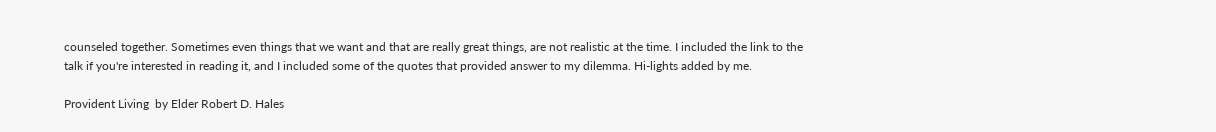counseled together. Sometimes even things that we want and that are really great things, are not realistic at the time. I included the link to the talk if you're interested in reading it, and I included some of the quotes that provided answer to my dilemma. Hi-lights added by me.

Provident Living  by Elder Robert D. Hales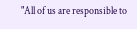"All of us are responsible to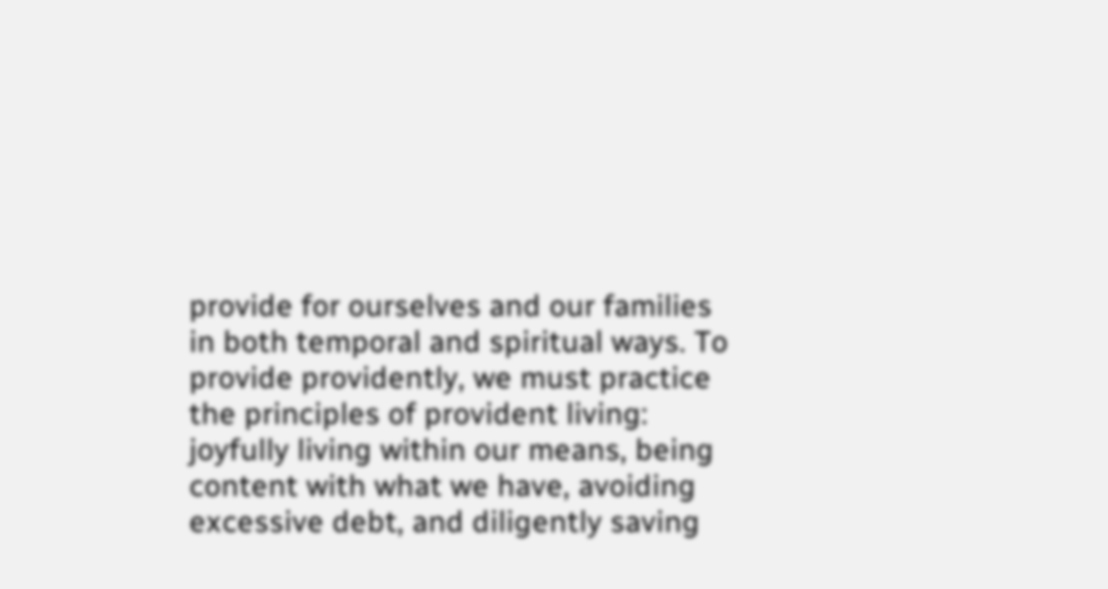provide for ourselves and our families in both temporal and spiritual ways. To provide providently, we must practice the principles of provident living: joyfully living within our means, being content with what we have, avoiding excessive debt, and diligently saving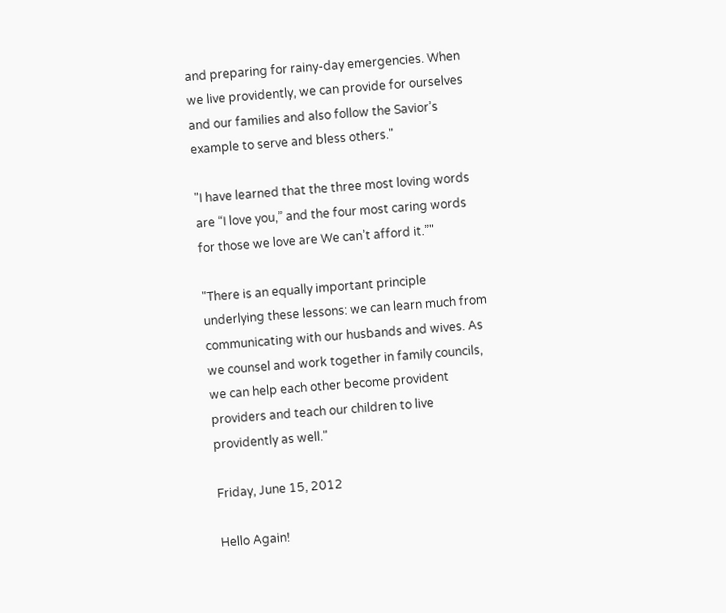and preparing for rainy-day emergencies. When we live providently, we can provide for ourselves and our families and also follow the Savior’s example to serve and bless others."

"I have learned that the three most loving words are “I love you,” and the four most caring words for those we love are We can’t afford it.”"

"There is an equally important principle underlying these lessons: we can learn much from communicating with our husbands and wives. As we counsel and work together in family councils, we can help each other become provident providers and teach our children to live providently as well."

Friday, June 15, 2012

Hello Again!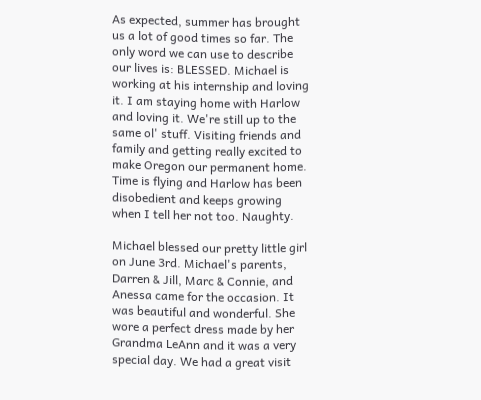As expected, summer has brought us a lot of good times so far. The only word we can use to describe our lives is: BLESSED. Michael is working at his internship and loving it. I am staying home with Harlow and loving it. We're still up to the same ol' stuff. Visiting friends and family and getting really excited to make Oregon our permanent home. Time is flying and Harlow has been disobedient and keeps growing when I tell her not too. Naughty.

Michael blessed our pretty little girl on June 3rd. Michael's parents, Darren & Jill, Marc & Connie, and Anessa came for the occasion. It was beautiful and wonderful. She wore a perfect dress made by her Grandma LeAnn and it was a very special day. We had a great visit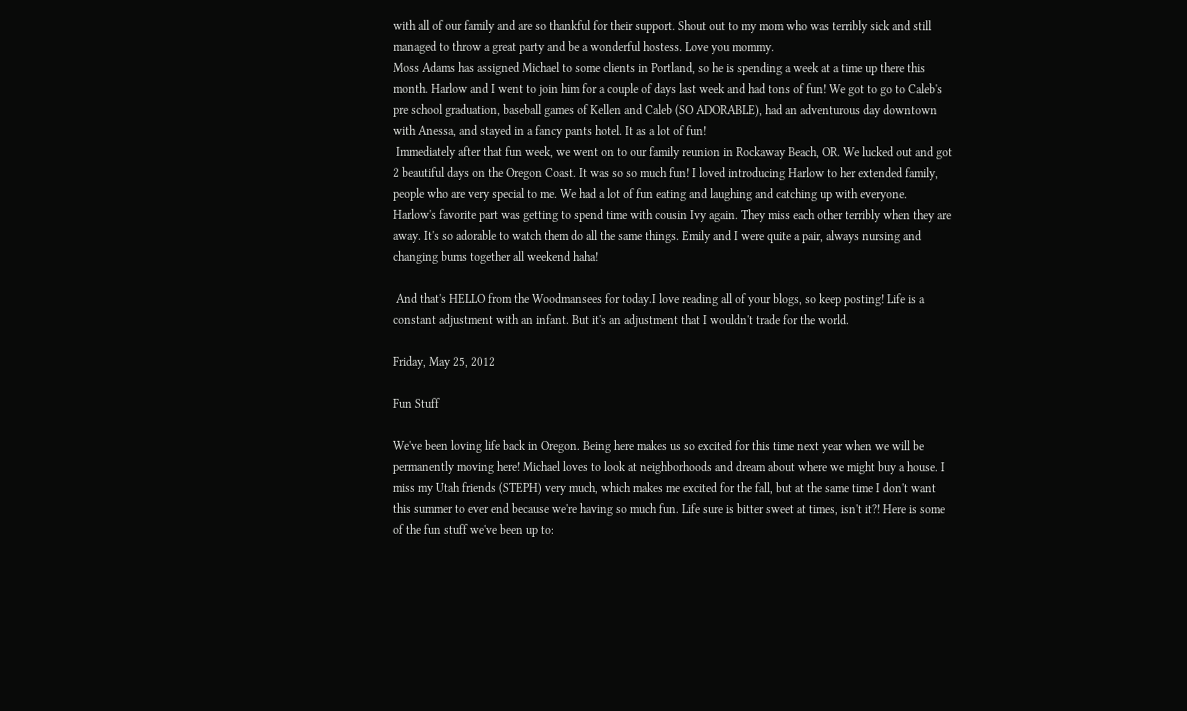with all of our family and are so thankful for their support. Shout out to my mom who was terribly sick and still managed to throw a great party and be a wonderful hostess. Love you mommy.
Moss Adams has assigned Michael to some clients in Portland, so he is spending a week at a time up there this month. Harlow and I went to join him for a couple of days last week and had tons of fun! We got to go to Caleb's pre school graduation, baseball games of Kellen and Caleb (SO ADORABLE), had an adventurous day downtown with Anessa, and stayed in a fancy pants hotel. It as a lot of fun!
 Immediately after that fun week, we went on to our family reunion in Rockaway Beach, OR. We lucked out and got 2 beautiful days on the Oregon Coast. It was so so much fun! I loved introducing Harlow to her extended family, people who are very special to me. We had a lot of fun eating and laughing and catching up with everyone. Harlow's favorite part was getting to spend time with cousin Ivy again. They miss each other terribly when they are away. It's so adorable to watch them do all the same things. Emily and I were quite a pair, always nursing and changing bums together all weekend haha!

 And that's HELLO from the Woodmansees for today.I love reading all of your blogs, so keep posting! Life is a constant adjustment with an infant. But it's an adjustment that I wouldn't trade for the world.

Friday, May 25, 2012

Fun Stuff

We've been loving life back in Oregon. Being here makes us so excited for this time next year when we will be permanently moving here! Michael loves to look at neighborhoods and dream about where we might buy a house. I miss my Utah friends (STEPH) very much, which makes me excited for the fall, but at the same time I don't want this summer to ever end because we're having so much fun. Life sure is bitter sweet at times, isn't it?! Here is some of the fun stuff we've been up to: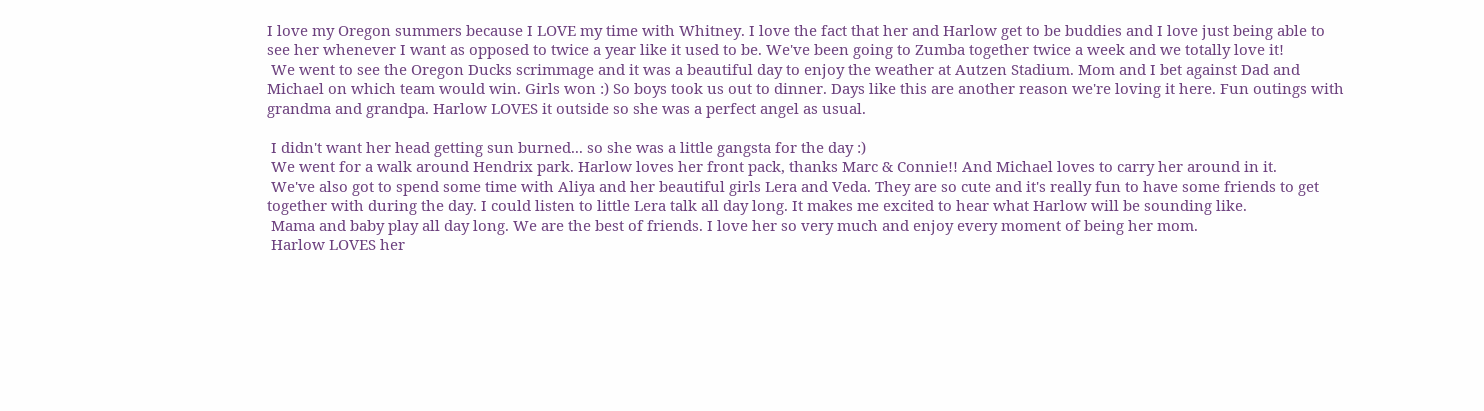I love my Oregon summers because I LOVE my time with Whitney. I love the fact that her and Harlow get to be buddies and I love just being able to see her whenever I want as opposed to twice a year like it used to be. We've been going to Zumba together twice a week and we totally love it!
 We went to see the Oregon Ducks scrimmage and it was a beautiful day to enjoy the weather at Autzen Stadium. Mom and I bet against Dad and Michael on which team would win. Girls won :) So boys took us out to dinner. Days like this are another reason we're loving it here. Fun outings with grandma and grandpa. Harlow LOVES it outside so she was a perfect angel as usual.

 I didn't want her head getting sun burned... so she was a little gangsta for the day :)
 We went for a walk around Hendrix park. Harlow loves her front pack, thanks Marc & Connie!! And Michael loves to carry her around in it.
 We've also got to spend some time with Aliya and her beautiful girls Lera and Veda. They are so cute and it's really fun to have some friends to get together with during the day. I could listen to little Lera talk all day long. It makes me excited to hear what Harlow will be sounding like.
 Mama and baby play all day long. We are the best of friends. I love her so very much and enjoy every moment of being her mom.
 Harlow LOVES her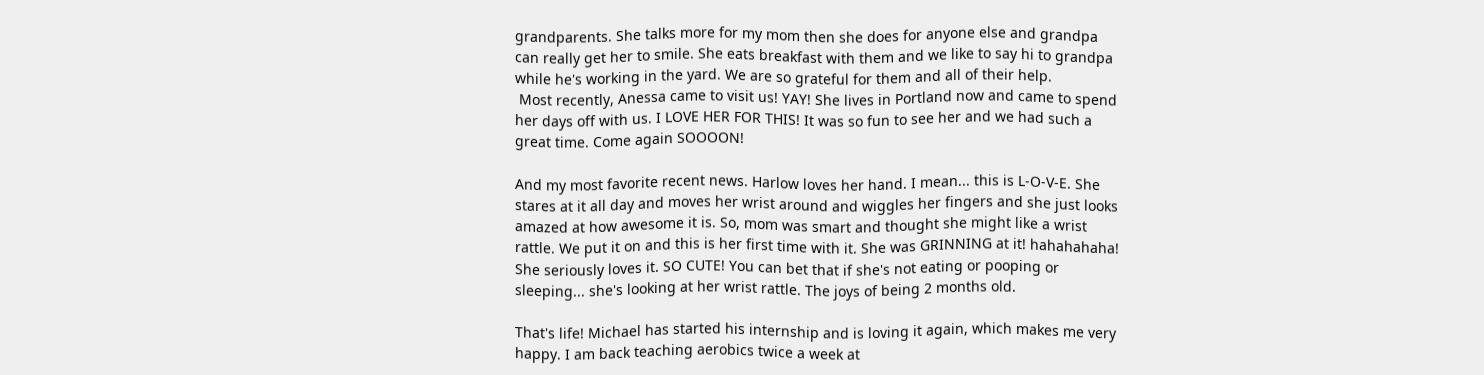grandparents. She talks more for my mom then she does for anyone else and grandpa can really get her to smile. She eats breakfast with them and we like to say hi to grandpa while he's working in the yard. We are so grateful for them and all of their help.
 Most recently, Anessa came to visit us! YAY! She lives in Portland now and came to spend her days off with us. I LOVE HER FOR THIS! It was so fun to see her and we had such a great time. Come again SOOOON!

And my most favorite recent news. Harlow loves her hand. I mean... this is L-O-V-E. She stares at it all day and moves her wrist around and wiggles her fingers and she just looks amazed at how awesome it is. So, mom was smart and thought she might like a wrist rattle. We put it on and this is her first time with it. She was GRINNING at it! hahahahaha! She seriously loves it. SO CUTE! You can bet that if she's not eating or pooping or sleeping... she's looking at her wrist rattle. The joys of being 2 months old.

That's life! Michael has started his internship and is loving it again, which makes me very happy. I am back teaching aerobics twice a week at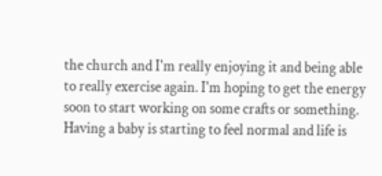the church and I'm really enjoying it and being able to really exercise again. I'm hoping to get the energy soon to start working on some crafts or something. Having a baby is starting to feel normal and life is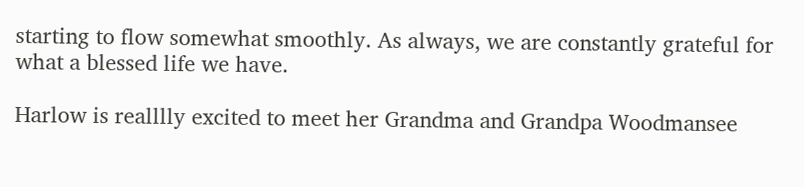starting to flow somewhat smoothly. As always, we are constantly grateful for what a blessed life we have.

Harlow is realllly excited to meet her Grandma and Grandpa Woodmansee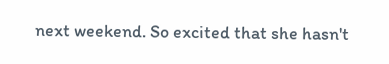next weekend. So excited that she hasn't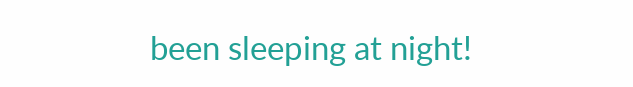been sleeping at night!